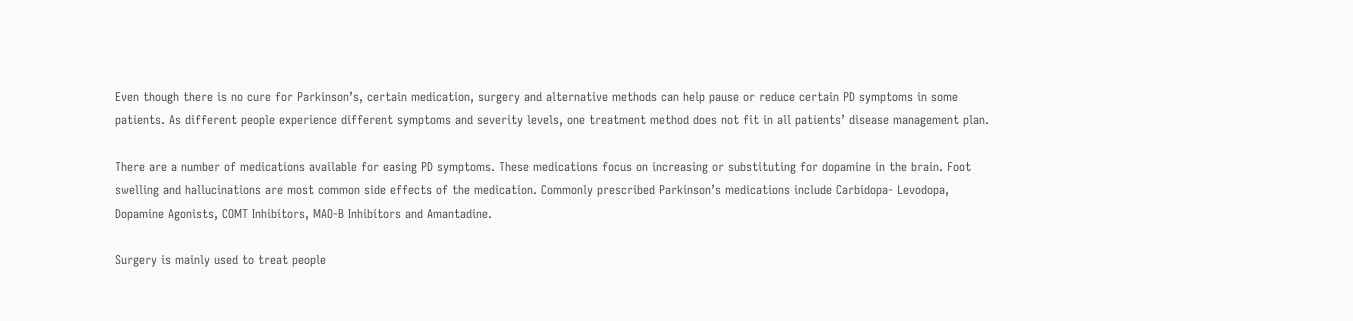Even though there is no cure for Parkinson’s, certain medication, surgery and alternative methods can help pause or reduce certain PD symptoms in some patients. As different people experience different symptoms and severity levels, one treatment method does not fit in all patients’ disease management plan.

There are a number of medications available for easing PD symptoms. These medications focus on increasing or substituting for dopamine in the brain. Foot swelling and hallucinations are most common side effects of the medication. Commonly prescribed Parkinson’s medications include Carbidopa- Levodopa, Dopamine Agonists, COMT Inhibitors, MAO-B Inhibitors and Amantadine.

Surgery is mainly used to treat people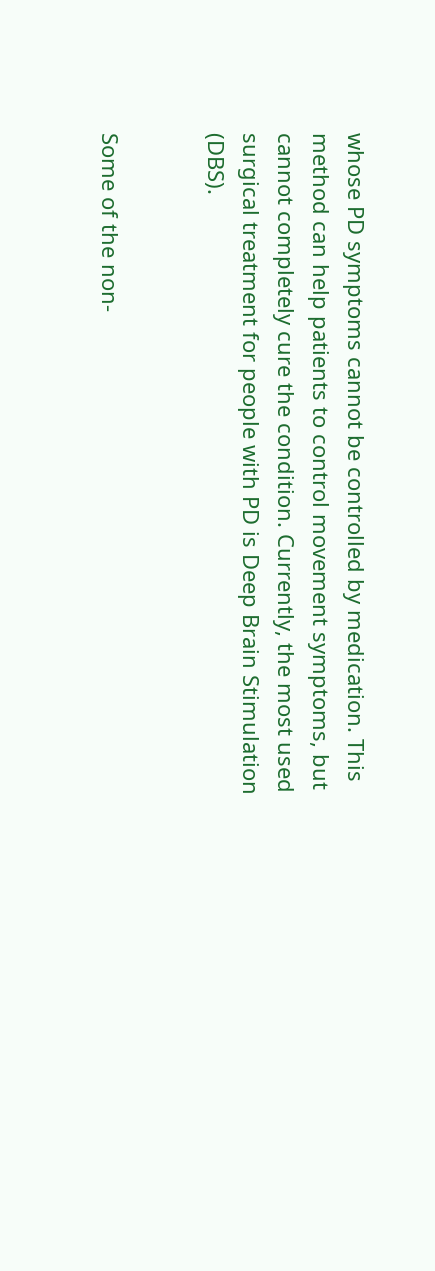whose PD symptoms cannot be controlled by medication. This method can help patients to control movement symptoms, but cannot completely cure the condition. Currently, the most used surgical treatment for people with PD is Deep Brain Stimulation (DBS).


Some of the non-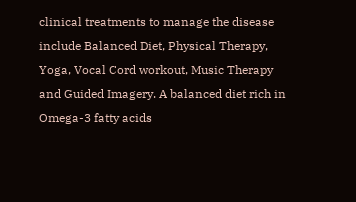clinical treatments to manage the disease include Balanced Diet, Physical Therapy, Yoga, Vocal Cord workout, Music Therapy and Guided Imagery. A balanced diet rich in Omega-3 fatty acids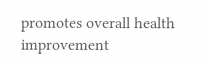promotes overall health improvement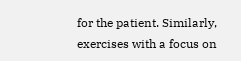for the patient. Similarly, exercises with a focus on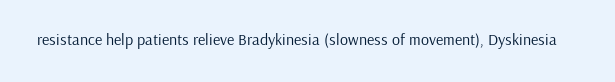resistance help patients relieve Bradykinesia (slowness of movement), Dyskinesia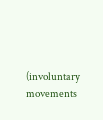(involuntary movements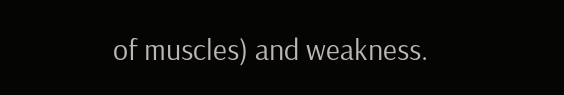of muscles) and weakness.